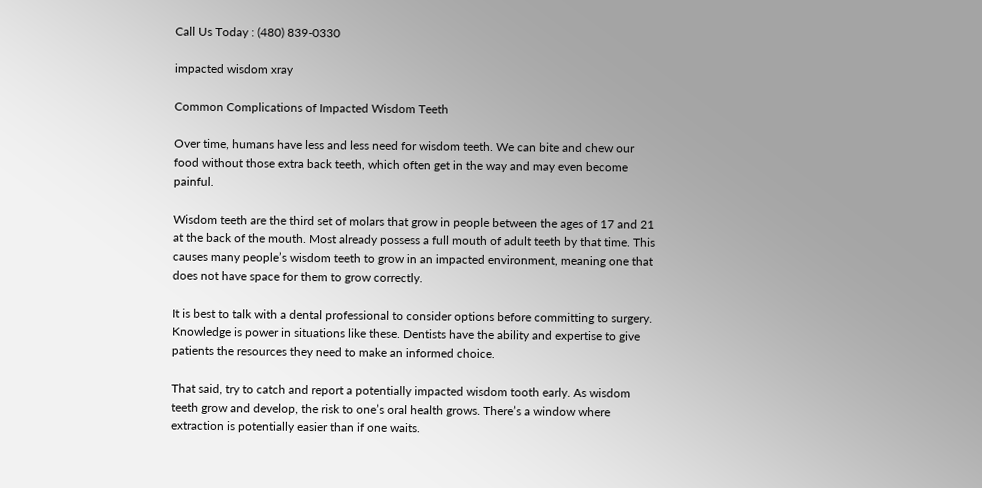Call Us Today : (480) 839-0330

impacted wisdom xray

Common Complications of Impacted Wisdom Teeth

Over time, humans have less and less need for wisdom teeth. We can bite and chew our food without those extra back teeth, which often get in the way and may even become painful.

Wisdom teeth are the third set of molars that grow in people between the ages of 17 and 21 at the back of the mouth. Most already possess a full mouth of adult teeth by that time. This causes many people’s wisdom teeth to grow in an impacted environment, meaning one that does not have space for them to grow correctly.

It is best to talk with a dental professional to consider options before committing to surgery. Knowledge is power in situations like these. Dentists have the ability and expertise to give patients the resources they need to make an informed choice.

That said, try to catch and report a potentially impacted wisdom tooth early. As wisdom teeth grow and develop, the risk to one’s oral health grows. There’s a window where extraction is potentially easier than if one waits.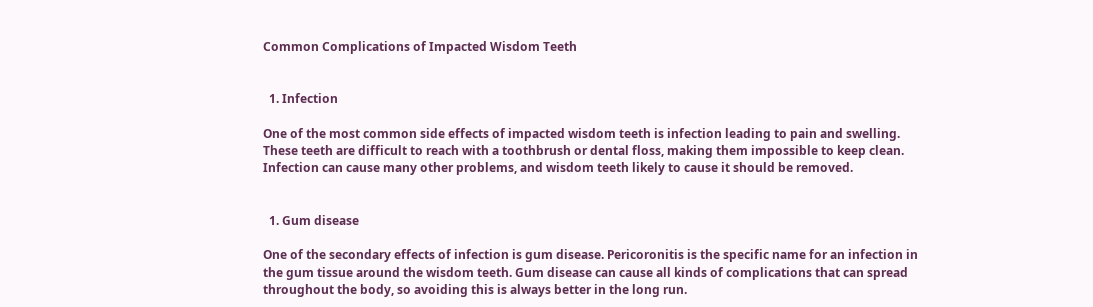Common Complications of Impacted Wisdom Teeth


  1. Infection

One of the most common side effects of impacted wisdom teeth is infection leading to pain and swelling. These teeth are difficult to reach with a toothbrush or dental floss, making them impossible to keep clean. Infection can cause many other problems, and wisdom teeth likely to cause it should be removed.


  1. Gum disease

One of the secondary effects of infection is gum disease. Pericoronitis is the specific name for an infection in the gum tissue around the wisdom teeth. Gum disease can cause all kinds of complications that can spread throughout the body, so avoiding this is always better in the long run.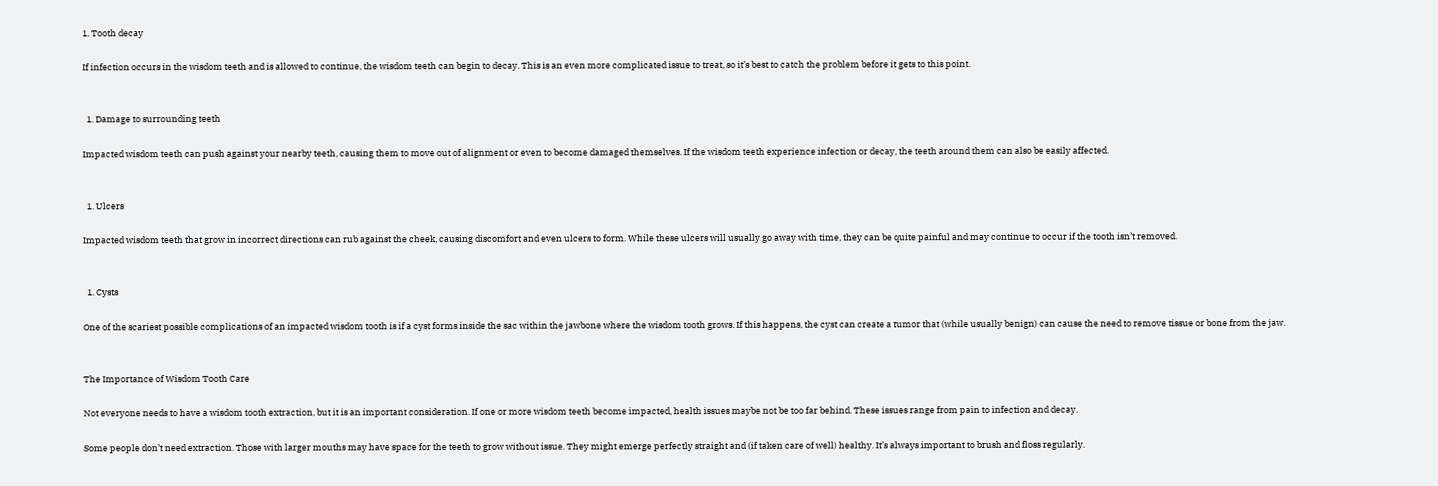1. Tooth decay

If infection occurs in the wisdom teeth and is allowed to continue, the wisdom teeth can begin to decay. This is an even more complicated issue to treat, so it’s best to catch the problem before it gets to this point.


  1. Damage to surrounding teeth

Impacted wisdom teeth can push against your nearby teeth, causing them to move out of alignment or even to become damaged themselves. If the wisdom teeth experience infection or decay, the teeth around them can also be easily affected.


  1. Ulcers

Impacted wisdom teeth that grow in incorrect directions can rub against the cheek, causing discomfort and even ulcers to form. While these ulcers will usually go away with time, they can be quite painful and may continue to occur if the tooth isn’t removed.


  1. Cysts

One of the scariest possible complications of an impacted wisdom tooth is if a cyst forms inside the sac within the jawbone where the wisdom tooth grows. If this happens, the cyst can create a tumor that (while usually benign) can cause the need to remove tissue or bone from the jaw.


The Importance of Wisdom Tooth Care

Not everyone needs to have a wisdom tooth extraction, but it is an important consideration. If one or more wisdom teeth become impacted, health issues maybe not be too far behind. These issues range from pain to infection and decay.

Some people don’t need extraction. Those with larger mouths may have space for the teeth to grow without issue. They might emerge perfectly straight and (if taken care of well) healthy. It’s always important to brush and floss regularly.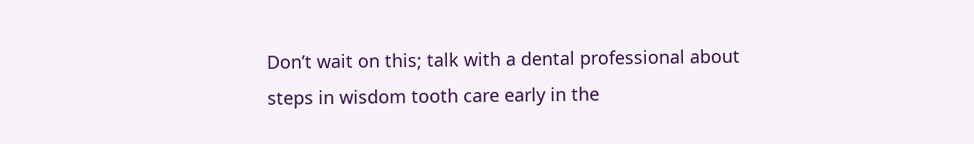Don’t wait on this; talk with a dental professional about steps in wisdom tooth care early in the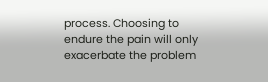process. Choosing to endure the pain will only exacerbate the problem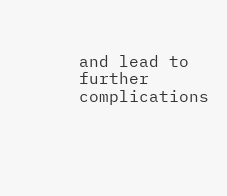and lead to further complications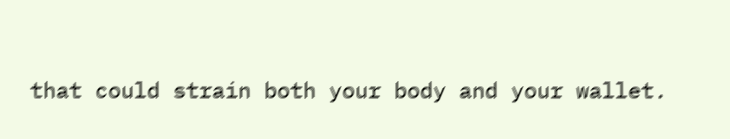that could strain both your body and your wallet.